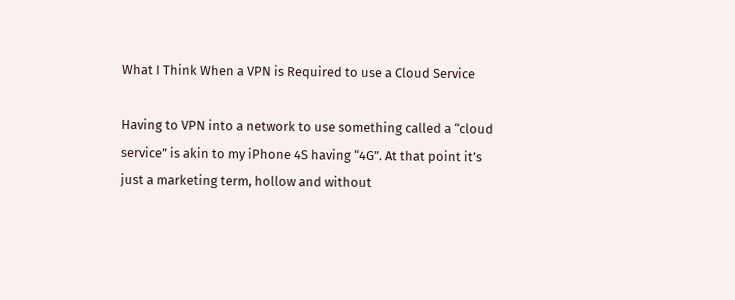What I Think When a VPN is Required to use a Cloud Service

Having to VPN into a network to use something called a “cloud service” is akin to my iPhone 4S having “4G”. At that point it’s just a marketing term, hollow and without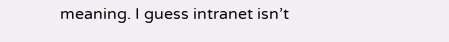meaning. I guess intranet isn’t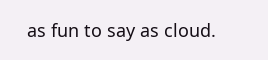as fun to say as cloud.